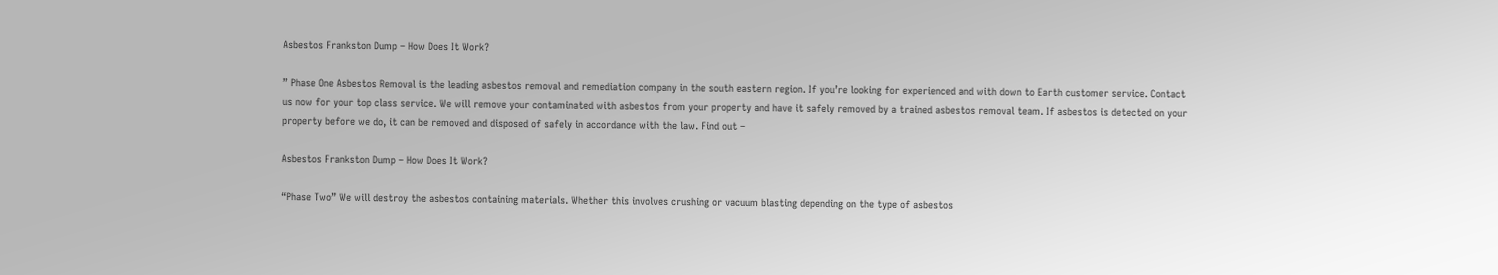Asbestos Frankston Dump – How Does It Work?

” Phase One Asbestos Removal is the leading asbestos removal and remediation company in the south eastern region. If you’re looking for experienced and with down to Earth customer service. Contact us now for your top class service. We will remove your contaminated with asbestos from your property and have it safely removed by a trained asbestos removal team. If asbestos is detected on your property before we do, it can be removed and disposed of safely in accordance with the law. Find out –

Asbestos Frankston Dump – How Does It Work?

“Phase Two” We will destroy the asbestos containing materials. Whether this involves crushing or vacuum blasting depending on the type of asbestos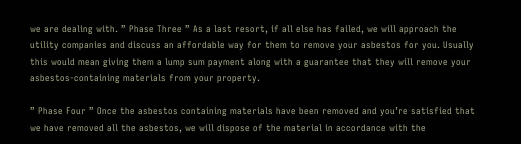we are dealing with. ” Phase Three ” As a last resort, if all else has failed, we will approach the utility companies and discuss an affordable way for them to remove your asbestos for you. Usually this would mean giving them a lump sum payment along with a guarantee that they will remove your asbestos-containing materials from your property.

” Phase Four ” Once the asbestos containing materials have been removed and you’re satisfied that we have removed all the asbestos, we will dispose of the material in accordance with the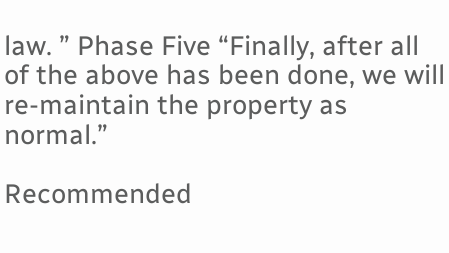law. ” Phase Five “Finally, after all of the above has been done, we will re-maintain the property as normal.”

Recommended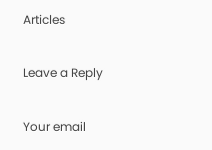Articles

Leave a Reply

Your email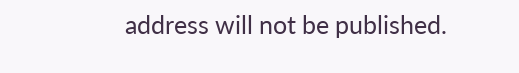address will not be published.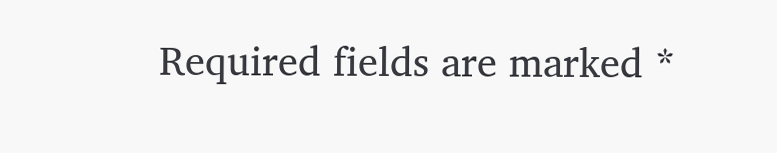Required fields are marked *